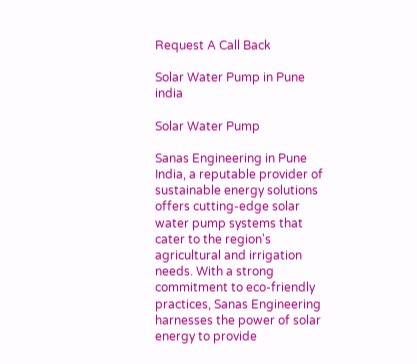Request A Call Back

Solar Water Pump in Pune india

Solar Water Pump

Sanas Engineering in Pune India, a reputable provider of sustainable energy solutions offers cutting-edge solar water pump systems that cater to the region's agricultural and irrigation needs. With a strong commitment to eco-friendly practices, Sanas Engineering harnesses the power of solar energy to provide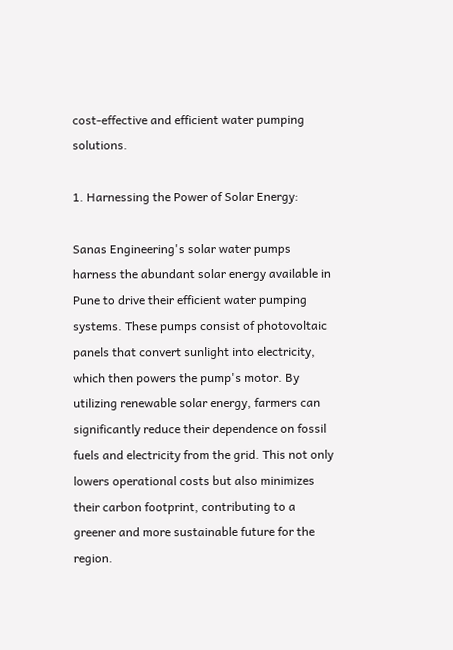cost-effective and efficient water pumping solutions.

1. Harnessing the Power of Solar Energy:

Sanas Engineering's solar water pumps harness the abundant solar energy available in Pune to drive their efficient water pumping systems. These pumps consist of photovoltaic panels that convert sunlight into electricity, which then powers the pump's motor. By utilizing renewable solar energy, farmers can significantly reduce their dependence on fossil fuels and electricity from the grid. This not only lowers operational costs but also minimizes their carbon footprint, contributing to a greener and more sustainable future for the region.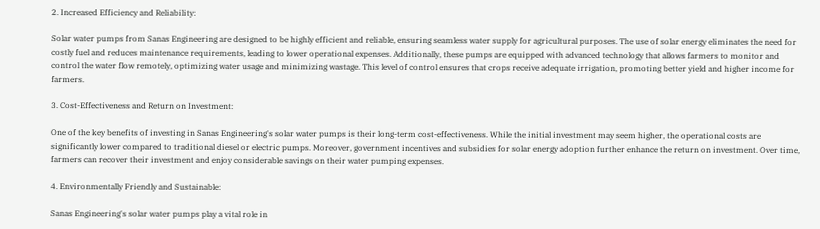2. Increased Efficiency and Reliability:

Solar water pumps from Sanas Engineering are designed to be highly efficient and reliable, ensuring seamless water supply for agricultural purposes. The use of solar energy eliminates the need for costly fuel and reduces maintenance requirements, leading to lower operational expenses. Additionally, these pumps are equipped with advanced technology that allows farmers to monitor and control the water flow remotely, optimizing water usage and minimizing wastage. This level of control ensures that crops receive adequate irrigation, promoting better yield and higher income for farmers.

3. Cost-Effectiveness and Return on Investment:

One of the key benefits of investing in Sanas Engineering's solar water pumps is their long-term cost-effectiveness. While the initial investment may seem higher, the operational costs are significantly lower compared to traditional diesel or electric pumps. Moreover, government incentives and subsidies for solar energy adoption further enhance the return on investment. Over time, farmers can recover their investment and enjoy considerable savings on their water pumping expenses.

4. Environmentally Friendly and Sustainable:

Sanas Engineering's solar water pumps play a vital role in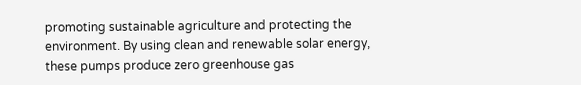promoting sustainable agriculture and protecting the environment. By using clean and renewable solar energy, these pumps produce zero greenhouse gas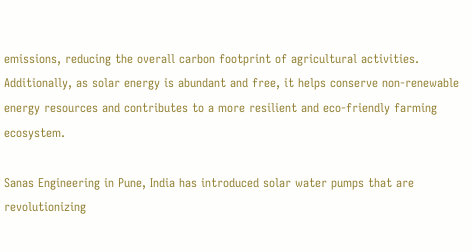emissions, reducing the overall carbon footprint of agricultural activities. Additionally, as solar energy is abundant and free, it helps conserve non-renewable energy resources and contributes to a more resilient and eco-friendly farming ecosystem.

Sanas Engineering in Pune, India has introduced solar water pumps that are revolutionizing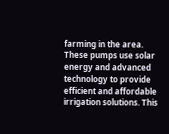farming in the area. These pumps use solar energy and advanced technology to provide efficient and affordable irrigation solutions. This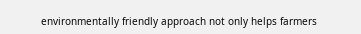environmentally friendly approach not only helps farmers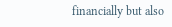financially but also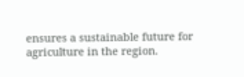ensures a sustainable future for agriculture in the region.